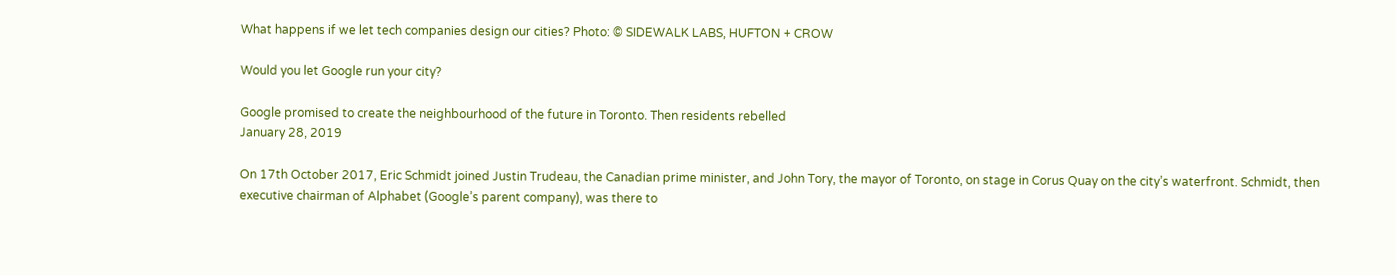What happens if we let tech companies design our cities? Photo: © SIDEWALK LABS, HUFTON + CROW

Would you let Google run your city?

Google promised to create the neighbourhood of the future in Toronto. Then residents rebelled
January 28, 2019

On 17th October 2017, Eric Schmidt joined Justin Trudeau, the Canadian prime minister, and John Tory, the mayor of Toronto, on stage in Corus Quay on the city’s waterfront. Schmidt, then executive chairman of Alphabet (Google’s parent company), was there to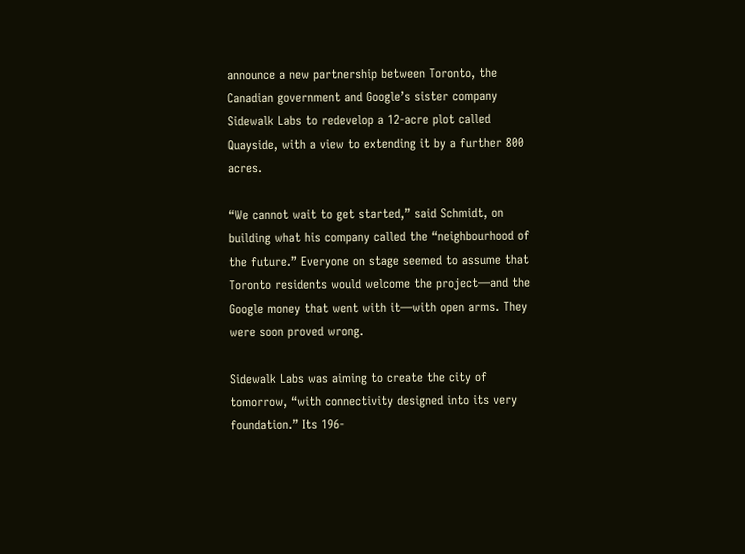announce a new partnership between Toronto, the Canadian government and Google’s sister company Sidewalk Labs to redevelop a 12-acre plot called Quayside, with a view to extending it by a further 800 acres.

“We cannot wait to get started,” said Schmidt, on building what his company called the “neighbourhood of the future.” Everyone on stage seemed to assume that Toronto residents would welcome the project—and the Google money that went with it—with open arms. They were soon proved wrong.

Sidewalk Labs was aiming to create the city of tomorrow, “with connectivity designed into its very foundation.” Its 196-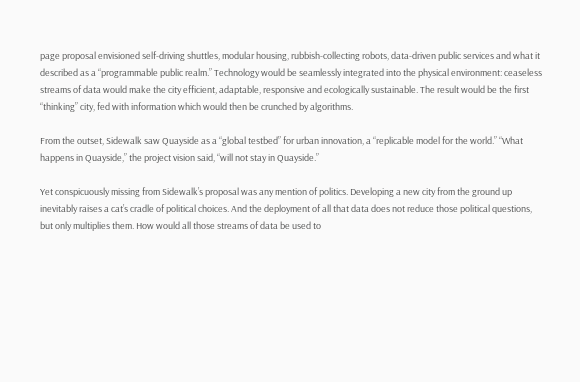page proposal envisioned self-driving shuttles, modular housing, rubbish-collecting robots, data-driven public services and what it described as a “programmable public realm.” Technology would be seamlessly integrated into the physical environment: ceaseless streams of data would make the city efficient, adaptable, responsive and ecologically sustainable. The result would be the first “thinking” city, fed with information which would then be crunched by algorithms.

From the outset, Sidewalk saw Quayside as a “global testbed” for urban innovation, a “replicable model for the world.” “What happens in Quayside,” the project vision said, “will not stay in Quayside.”

Yet conspicuously missing from Sidewalk’s proposal was any mention of politics. Developing a new city from the ground up inevitably raises a cat’s cradle of political choices. And the deployment of all that data does not reduce those political questions, but only multiplies them. How would all those streams of data be used to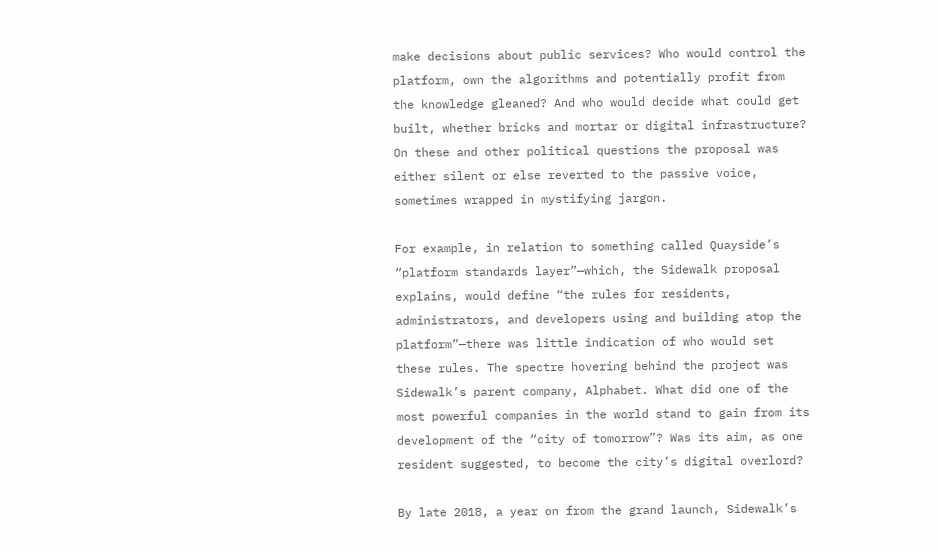make decisions about public services? Who would control the platform, own the algorithms and potentially profit from the knowledge gleaned? And who would decide what could get built, whether bricks and mortar or digital infrastructure? On these and other political questions the proposal was either silent or else reverted to the passive voice, sometimes wrapped in mystifying jargon.

For example, in relation to something called Quayside’s “platform standards layer”—which, the Sidewalk proposal explains, would define “the rules for residents, administrators, and developers using and building atop the platform”—there was little indication of who would set these rules. The spectre hovering behind the project was Sidewalk’s parent company, Alphabet. What did one of the most powerful companies in the world stand to gain from its development of the “city of tomorrow”? Was its aim, as one resident suggested, to become the city’s digital overlord?

By late 2018, a year on from the grand launch, Sidewalk’s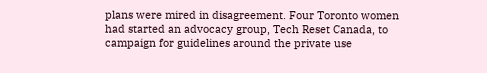plans were mired in disagreement. Four Toronto women had started an advocacy group, Tech Reset Canada, to campaign for guidelines around the private use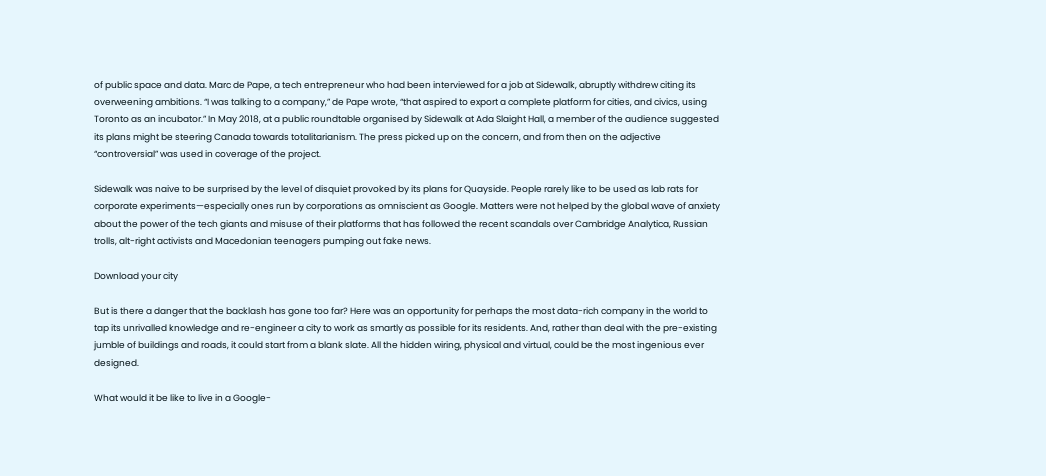of public space and data. Marc de Pape, a tech entrepreneur who had been interviewed for a job at Sidewalk, abruptly withdrew citing its overweening ambitions. “I was talking to a company,” de Pape wrote, “that aspired to export a complete platform for cities, and civics, using Toronto as an incubator.” In May 2018, at a public roundtable organised by Sidewalk at Ada Slaight Hall, a member of the audience suggested its plans might be steering Canada towards totalitarianism. The press picked up on the concern, and from then on the adjective “controversial” was used in coverage of the project.

Sidewalk was naive to be surprised by the level of disquiet provoked by its plans for Quayside. People rarely like to be used as lab rats for corporate experiments—especially ones run by corporations as omniscient as Google. Matters were not helped by the global wave of anxiety about the power of the tech giants and misuse of their platforms that has followed the recent scandals over Cambridge Analytica, Russian trolls, alt-right activists and Macedonian teenagers pumping out fake news.

Download your city

But is there a danger that the backlash has gone too far? Here was an opportunity for perhaps the most data-rich company in the world to tap its unrivalled knowledge and re-engineer a city to work as smartly as possible for its residents. And, rather than deal with the pre-existing jumble of buildings and roads, it could start from a blank slate. All the hidden wiring, physical and virtual, could be the most ingenious ever designed.

What would it be like to live in a Google-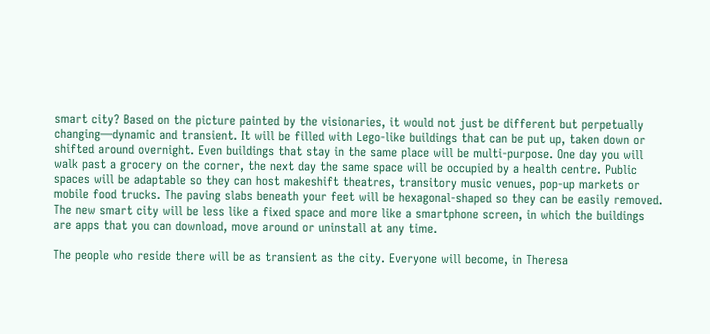smart city? Based on the picture painted by the visionaries, it would not just be different but perpetually changing—dynamic and transient. It will be filled with Lego-like buildings that can be put up, taken down or shifted around overnight. Even buildings that stay in the same place will be multi-purpose. One day you will walk past a grocery on the corner, the next day the same space will be occupied by a health centre. Public spaces will be adaptable so they can host makeshift theatres, transitory music venues, pop-up markets or mobile food trucks. The paving slabs beneath your feet will be hexagonal-shaped so they can be easily removed. The new smart city will be less like a fixed space and more like a smartphone screen, in which the buildings are apps that you can download, move around or uninstall at any time.

The people who reside there will be as transient as the city. Everyone will become, in Theresa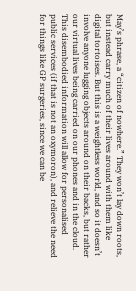May’s phrase, a “citizen of nowhere.” They won’t lay down roots, but instead carry much of their lives around with them like digital tortoises. But this is a weightless world, and so it doesn’t involve anyone lugging objects around on their backs, but rather our virtual lives being carried on our phones and in the cloud. This disembodied information will allow for personalised public services (if that is not an oxymoron), and relieve the need for things like GP surgeries, since we can be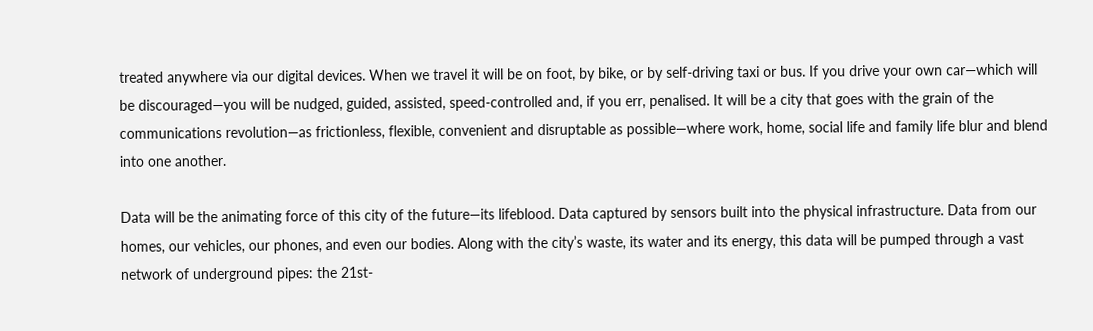treated anywhere via our digital devices. When we travel it will be on foot, by bike, or by self-driving taxi or bus. If you drive your own car—which will be discouraged—you will be nudged, guided, assisted, speed-controlled and, if you err, penalised. It will be a city that goes with the grain of the communications revolution—as frictionless, flexible, convenient and disruptable as possible—where work, home, social life and family life blur and blend into one another.

Data will be the animating force of this city of the future—its lifeblood. Data captured by sensors built into the physical infrastructure. Data from our homes, our vehicles, our phones, and even our bodies. Along with the city’s waste, its water and its energy, this data will be pumped through a vast network of underground pipes: the 21st-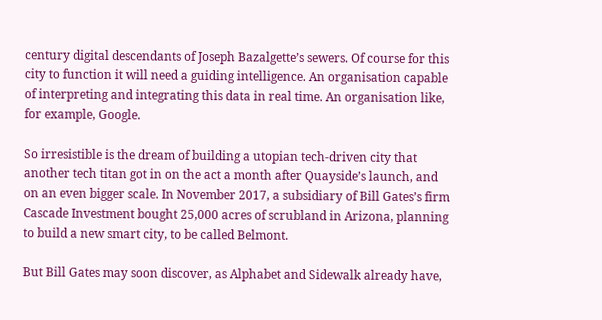century digital descendants of Joseph Bazalgette’s sewers. Of course for this city to function it will need a guiding intelligence. An organisation capable of interpreting and integrating this data in real time. An organisation like, for example, Google.

So irresistible is the dream of building a utopian tech-driven city that another tech titan got in on the act a month after Quayside’s launch, and on an even bigger scale. In November 2017, a subsidiary of Bill Gates’s firm Cascade Investment bought 25,000 acres of scrubland in Arizona, planning to build a new smart city, to be called Belmont.

But Bill Gates may soon discover, as Alphabet and Sidewalk already have,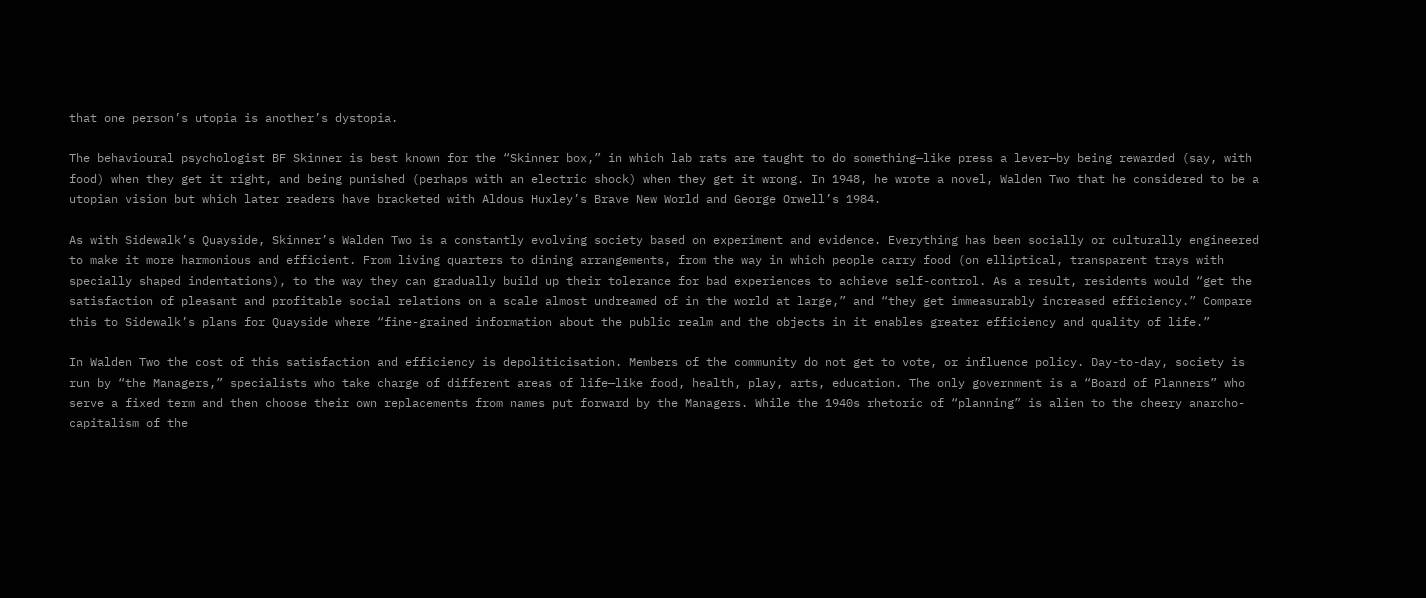that one person’s utopia is another’s dystopia.

The behavioural psychologist BF Skinner is best known for the “Skinner box,” in which lab rats are taught to do something—like press a lever—by being rewarded (say, with food) when they get it right, and being punished (perhaps with an electric shock) when they get it wrong. In 1948, he wrote a novel, Walden Two that he considered to be a utopian vision but which later readers have bracketed with Aldous Huxley’s Brave New World and George Orwell’s 1984.

As with Sidewalk’s Quayside, Skinner’s Walden Two is a constantly evolving society based on experiment and evidence. Everything has been socially or culturally engineered to make it more harmonious and efficient. From living quarters to dining arrangements, from the way in which people carry food (on elliptical, transparent trays with specially shaped indentations), to the way they can gradually build up their tolerance for bad experiences to achieve self-control. As a result, residents would “get the satisfaction of pleasant and profitable social relations on a scale almost undreamed of in the world at large,” and “they get immeasurably increased efficiency.” Compare this to Sidewalk’s plans for Quayside where “fine-grained information about the public realm and the objects in it enables greater efficiency and quality of life.”

In Walden Two the cost of this satisfaction and efficiency is depoliticisation. Members of the community do not get to vote, or influence policy. Day-to-day, society is run by “the Managers,” specialists who take charge of different areas of life—like food, health, play, arts, education. The only government is a “Board of Planners” who serve a fixed term and then choose their own replacements from names put forward by the Managers. While the 1940s rhetoric of “planning” is alien to the cheery anarcho-capitalism of the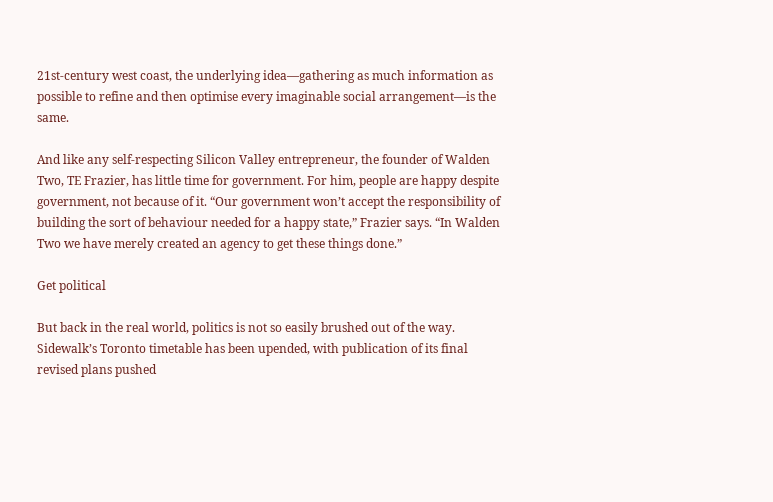21st-century west coast, the underlying idea—gathering as much information as possible to refine and then optimise every imaginable social arrangement—is the same.

And like any self-respecting Silicon Valley entrepreneur, the founder of Walden Two, TE Frazier, has little time for government. For him, people are happy despite government, not because of it. “Our government won’t accept the responsibility of building the sort of behaviour needed for a happy state,” Frazier says. “In Walden Two we have merely created an agency to get these things done.”

Get political

But back in the real world, politics is not so easily brushed out of the way. Sidewalk’s Toronto timetable has been upended, with publication of its final revised plans pushed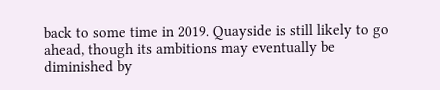back to some time in 2019. Quayside is still likely to go ahead, though its ambitions may eventually be diminished by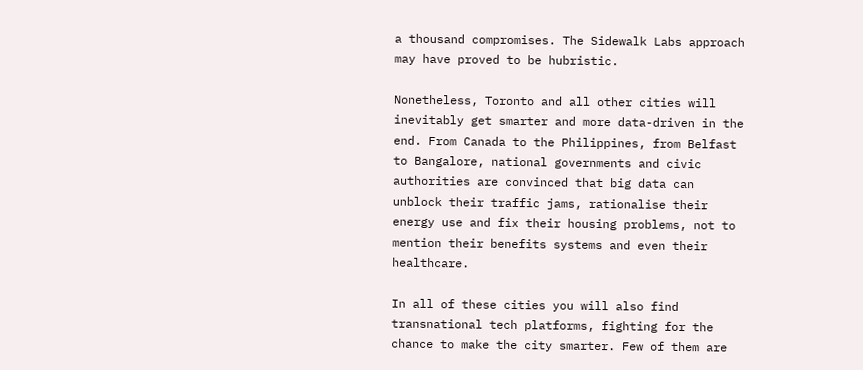a thousand compromises. The Sidewalk Labs approach may have proved to be hubristic.

Nonetheless, Toronto and all other cities will inevitably get smarter and more data-driven in the end. From Canada to the Philippines, from Belfast to Bangalore, national governments and civic authorities are convinced that big data can unblock their traffic jams, rationalise their energy use and fix their housing problems, not to mention their benefits systems and even their healthcare.

In all of these cities you will also find transnational tech platforms, fighting for the chance to make the city smarter. Few of them are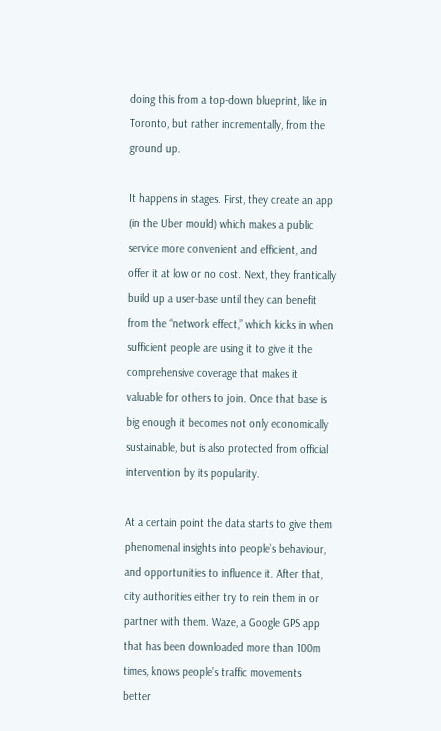doing this from a top-down blueprint, like in Toronto, but rather incrementally, from the ground up.

It happens in stages. First, they create an app (in the Uber mould) which makes a public service more convenient and efficient, and offer it at low or no cost. Next, they frantically build up a user-base until they can benefit from the “network effect,” which kicks in when sufficient people are using it to give it the comprehensive coverage that makes it valuable for others to join. Once that base is big enough it becomes not only economically sustainable, but is also protected from official intervention by its popularity.

At a certain point the data starts to give them phenomenal insights into people’s behaviour, and opportunities to influence it. After that, city authorities either try to rein them in or partner with them. Waze, a Google GPS app that has been downloaded more than 100m times, knows people’s traffic movements better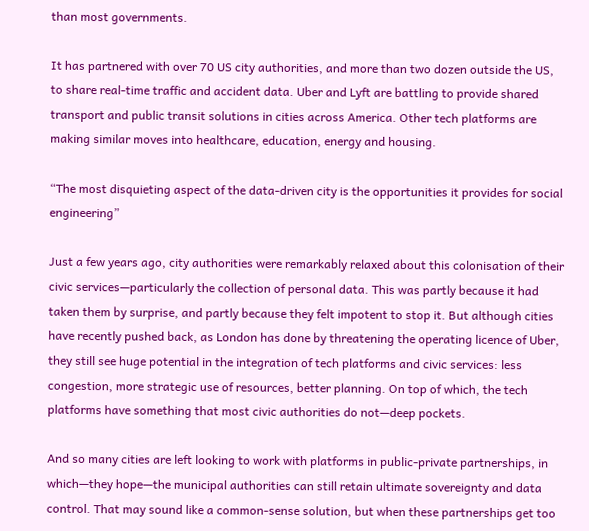than most governments.

It has partnered with over 70 US city authorities, and more than two dozen outside the US, to share real-time traffic and accident data. Uber and Lyft are battling to provide shared transport and public transit solutions in cities across America. Other tech platforms are making similar moves into healthcare, education, energy and housing.

“The most disquieting aspect of the data-driven city is the opportunities it provides for social engineering”

Just a few years ago, city authorities were remarkably relaxed about this colonisation of their civic services—particularly the collection of personal data. This was partly because it had taken them by surprise, and partly because they felt impotent to stop it. But although cities have recently pushed back, as London has done by threatening the operating licence of Uber, they still see huge potential in the integration of tech platforms and civic services: less congestion, more strategic use of resources, better planning. On top of which, the tech platforms have something that most civic authorities do not—deep pockets.

And so many cities are left looking to work with platforms in public-private partnerships, in which—they hope—the municipal authorities can still retain ultimate sovereignty and data control. That may sound like a common-sense solution, but when these partnerships get too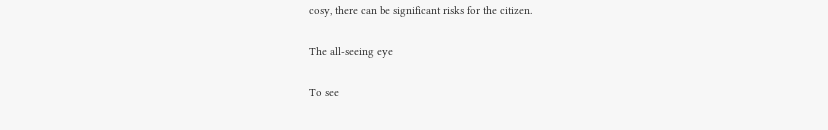cosy, there can be significant risks for the citizen.

The all-seeing eye

To see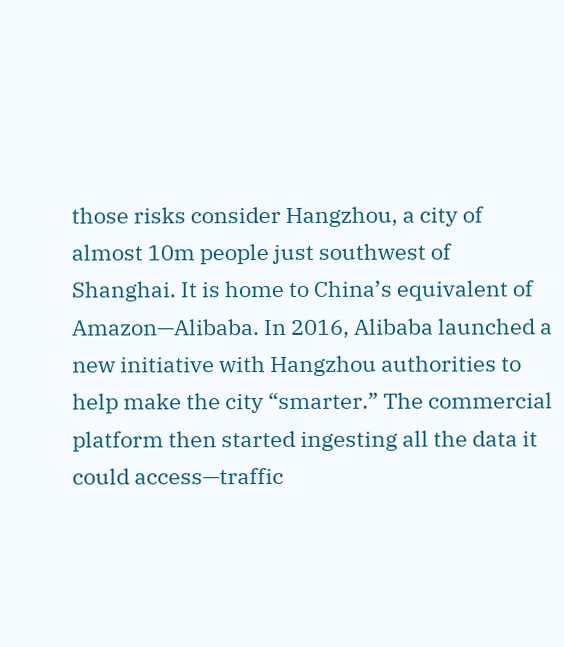those risks consider Hangzhou, a city of almost 10m people just southwest of Shanghai. It is home to China’s equivalent of Amazon—Alibaba. In 2016, Alibaba launched a new initiative with Hangzhou authorities to help make the city “smarter.” The commercial platform then started ingesting all the data it could access—traffic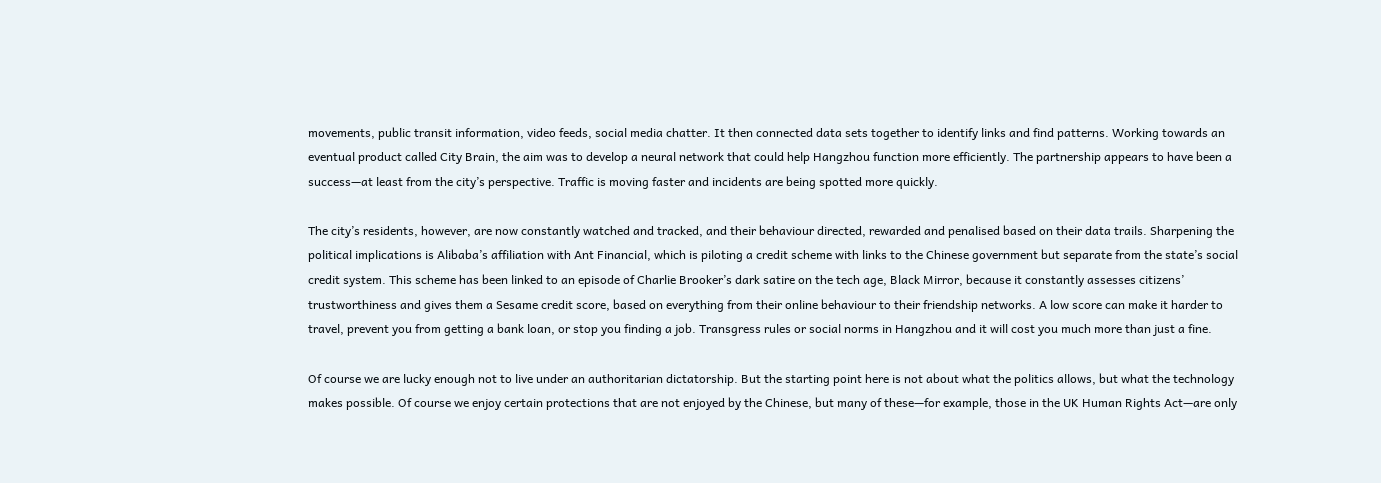movements, public transit information, video feeds, social media chatter. It then connected data sets together to identify links and find patterns. Working towards an eventual product called City Brain, the aim was to develop a neural network that could help Hangzhou function more efficiently. The partnership appears to have been a success—at least from the city’s perspective. Traffic is moving faster and incidents are being spotted more quickly.

The city’s residents, however, are now constantly watched and tracked, and their behaviour directed, rewarded and penalised based on their data trails. Sharpening the political implications is Alibaba’s affiliation with Ant Financial, which is piloting a credit scheme with links to the Chinese government but separate from the state’s social credit system. This scheme has been linked to an episode of Charlie Brooker’s dark satire on the tech age, Black Mirror, because it constantly assesses citizens’ trustworthiness and gives them a Sesame credit score, based on everything from their online behaviour to their friendship networks. A low score can make it harder to travel, prevent you from getting a bank loan, or stop you finding a job. Transgress rules or social norms in Hangzhou and it will cost you much more than just a fine.

Of course we are lucky enough not to live under an authoritarian dictatorship. But the starting point here is not about what the politics allows, but what the technology makes possible. Of course we enjoy certain protections that are not enjoyed by the Chinese, but many of these—for example, those in the UK Human Rights Act—are only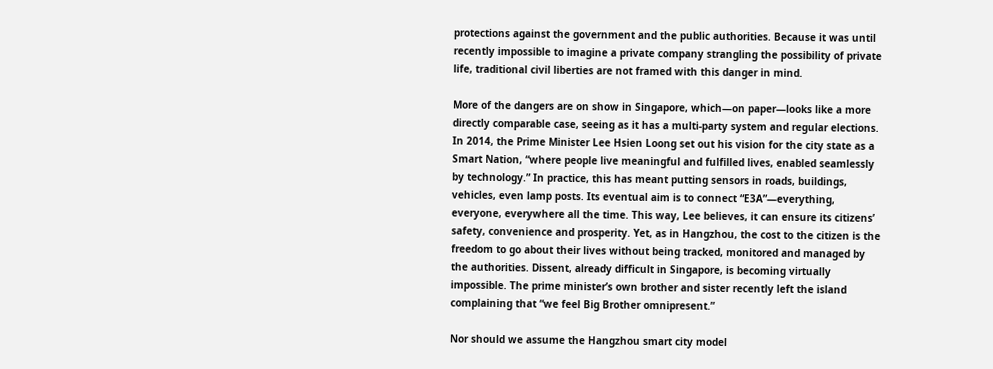protections against the government and the public authorities. Because it was until recently impossible to imagine a private company strangling the possibility of private life, traditional civil liberties are not framed with this danger in mind.

More of the dangers are on show in Singapore, which—on paper—looks like a more directly comparable case, seeing as it has a multi-party system and regular elections. In 2014, the Prime Minister Lee Hsien Loong set out his vision for the city state as a Smart Nation, “where people live meaningful and fulfilled lives, enabled seamlessly by technology.” In practice, this has meant putting sensors in roads, buildings, vehicles, even lamp posts. Its eventual aim is to connect “E3A”—everything, everyone, everywhere all the time. This way, Lee believes, it can ensure its citizens’ safety, convenience and prosperity. Yet, as in Hangzhou, the cost to the citizen is the freedom to go about their lives without being tracked, monitored and managed by the authorities. Dissent, already difficult in Singapore, is becoming virtually impossible. The prime minister’s own brother and sister recently left the island complaining that “we feel Big Brother omnipresent.”

Nor should we assume the Hangzhou smart city model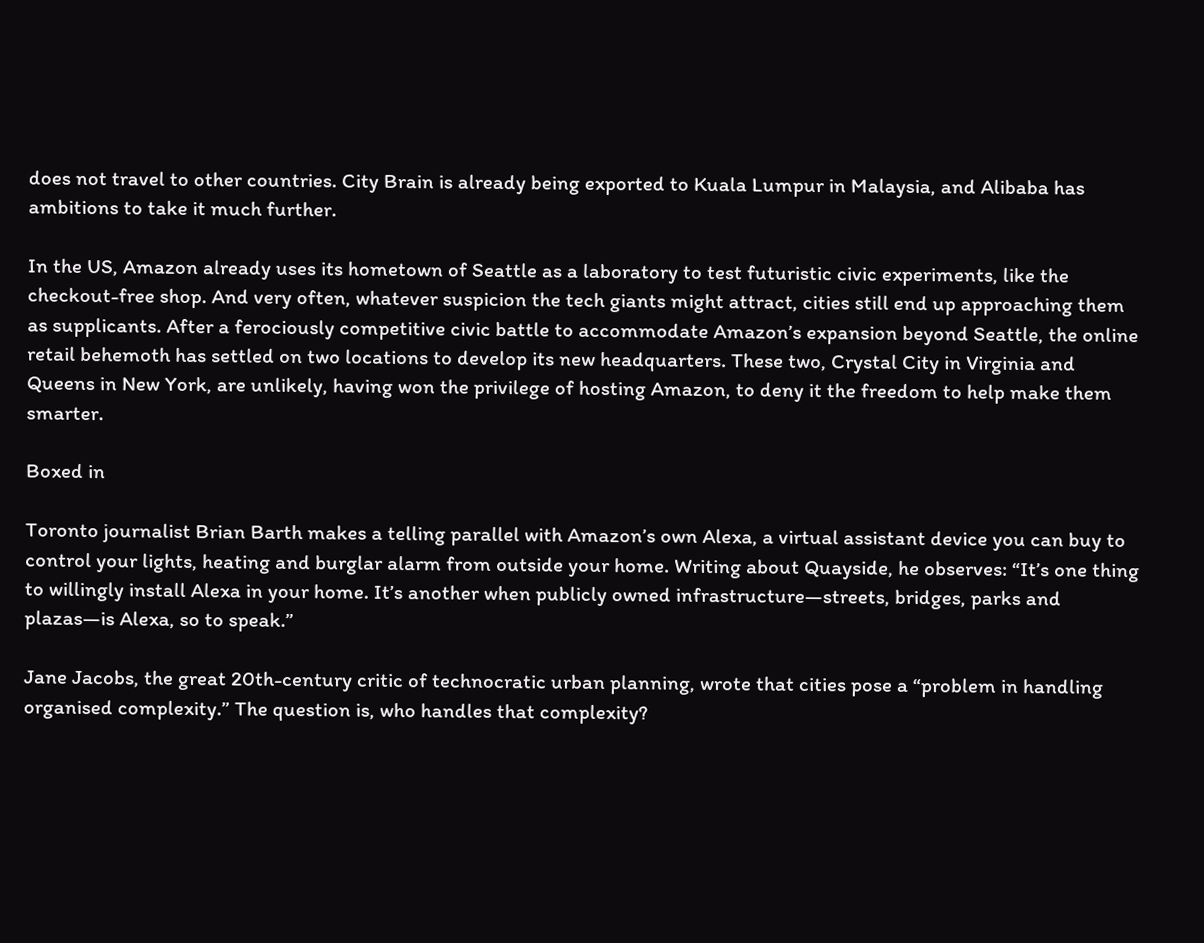does not travel to other countries. City Brain is already being exported to Kuala Lumpur in Malaysia, and Alibaba has ambitions to take it much further.

In the US, Amazon already uses its hometown of Seattle as a laboratory to test futuristic civic experiments, like the checkout-free shop. And very often, whatever suspicion the tech giants might attract, cities still end up approaching them as supplicants. After a ferociously competitive civic battle to accommodate Amazon’s expansion beyond Seattle, the online retail behemoth has settled on two locations to develop its new headquarters. These two, Crystal City in Virginia and Queens in New York, are unlikely, having won the privilege of hosting Amazon, to deny it the freedom to help make them smarter.

Boxed in

Toronto journalist Brian Barth makes a telling parallel with Amazon’s own Alexa, a virtual assistant device you can buy to control your lights, heating and burglar alarm from outside your home. Writing about Quayside, he observes: “It’s one thing to willingly install Alexa in your home. It’s another when publicly owned infrastructure—streets, bridges, parks and plazas—is Alexa, so to speak.”

Jane Jacobs, the great 20th-century critic of technocratic urban planning, wrote that cities pose a “problem in handling organised complexity.” The question is, who handles that complexity?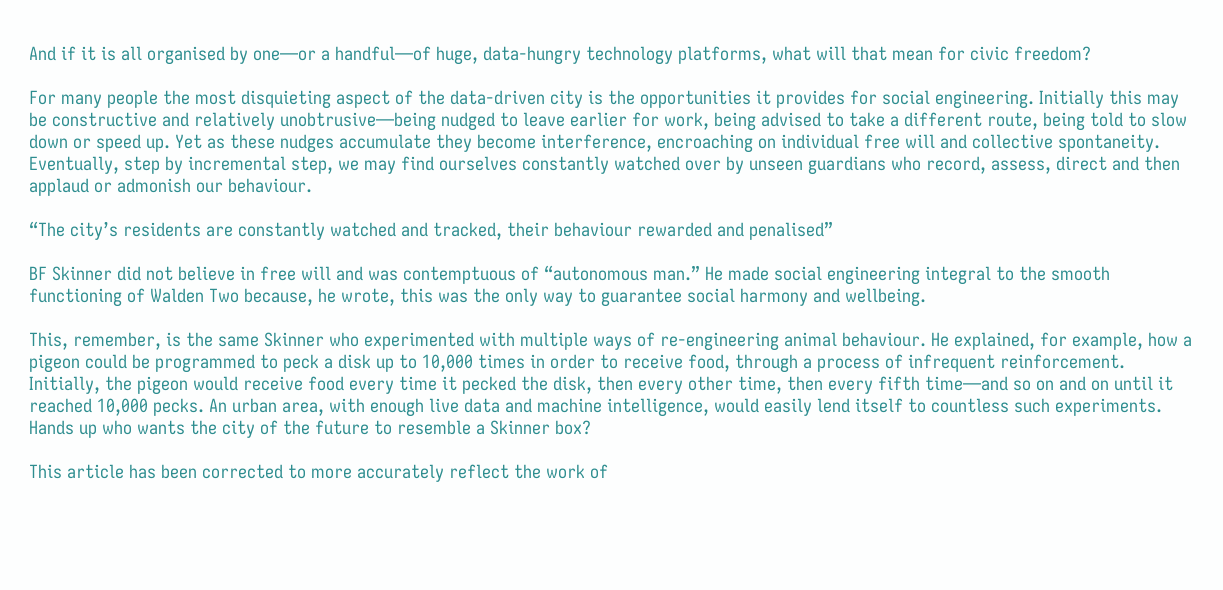And if it is all organised by one—or a handful—of huge, data-hungry technology platforms, what will that mean for civic freedom?

For many people the most disquieting aspect of the data-driven city is the opportunities it provides for social engineering. Initially this may be constructive and relatively unobtrusive—being nudged to leave earlier for work, being advised to take a different route, being told to slow down or speed up. Yet as these nudges accumulate they become interference, encroaching on individual free will and collective spontaneity. Eventually, step by incremental step, we may find ourselves constantly watched over by unseen guardians who record, assess, direct and then applaud or admonish our behaviour.

“The city’s residents are constantly watched and tracked, their behaviour rewarded and penalised”

BF Skinner did not believe in free will and was contemptuous of “autonomous man.” He made social engineering integral to the smooth functioning of Walden Two because, he wrote, this was the only way to guarantee social harmony and wellbeing.

This, remember, is the same Skinner who experimented with multiple ways of re-engineering animal behaviour. He explained, for example, how a pigeon could be programmed to peck a disk up to 10,000 times in order to receive food, through a process of infrequent reinforcement. Initially, the pigeon would receive food every time it pecked the disk, then every other time, then every fifth time—and so on and on until it reached 10,000 pecks. An urban area, with enough live data and machine intelligence, would easily lend itself to countless such experiments. Hands up who wants the city of the future to resemble a Skinner box?

This article has been corrected to more accurately reflect the work of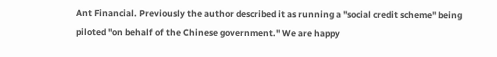Ant Financial. Previously the author described it as running a "social credit scheme" being piloted "on behalf of the Chinese government." We are happy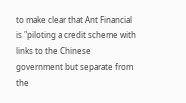to make clear that Ant Financial is "piloting a credit scheme with links to the Chinese government but separate from the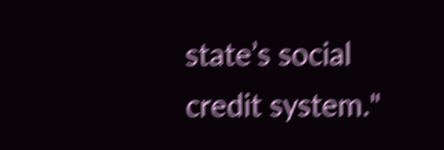state’s social credit system."